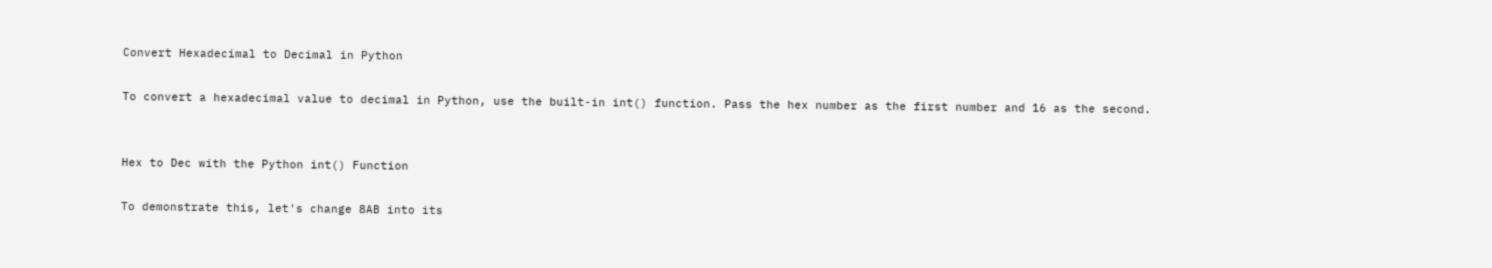Convert Hexadecimal to Decimal in Python

To convert a hexadecimal value to decimal in Python, use the built-in int() function. Pass the hex number as the first number and 16 as the second.


Hex to Dec with the Python int() Function

To demonstrate this, let's change 8AB into its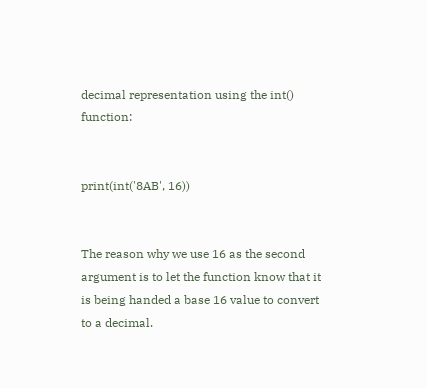decimal representation using the int() function:


print(int('8AB', 16))


The reason why we use 16 as the second argument is to let the function know that it is being handed a base 16 value to convert to a decimal.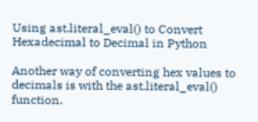Using ast.literal_eval() to Convert Hexadecimal to Decimal in Python

Another way of converting hex values to decimals is with the ast.literal_eval() function.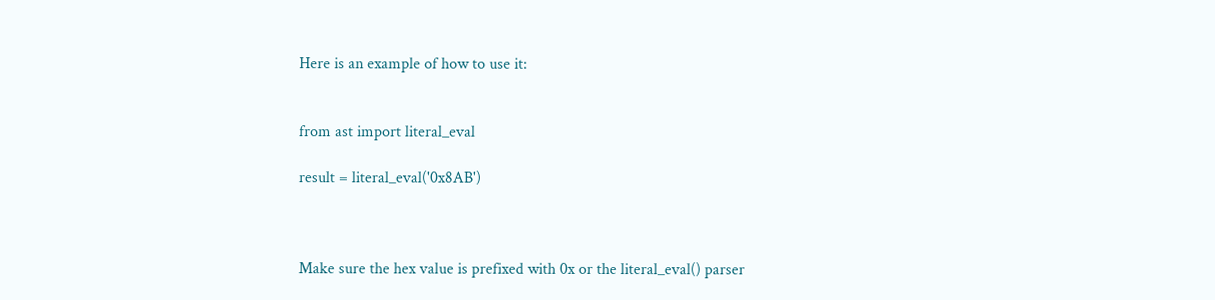Here is an example of how to use it:


from ast import literal_eval

result = literal_eval('0x8AB')



Make sure the hex value is prefixed with 0x or the literal_eval() parser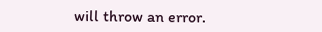will throw an error.